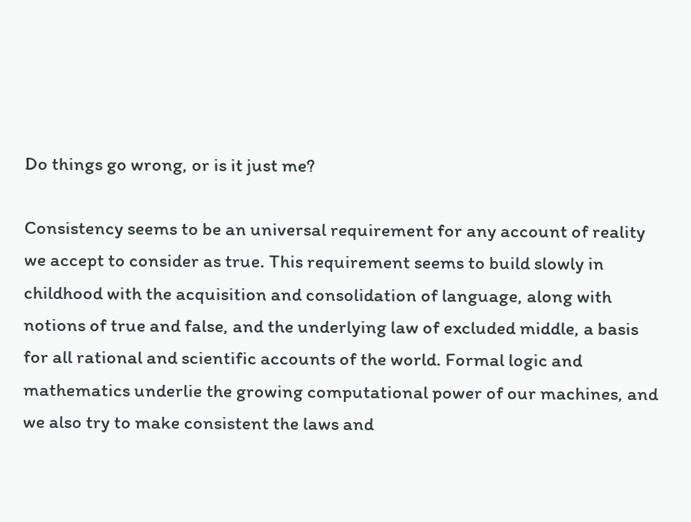Do things go wrong, or is it just me?

Consistency seems to be an universal requirement for any account of reality we accept to consider as true. This requirement seems to build slowly in childhood with the acquisition and consolidation of language, along with notions of true and false, and the underlying law of excluded middle, a basis for all rational and scientific accounts of the world. Formal logic and mathematics underlie the growing computational power of our machines, and we also try to make consistent the laws and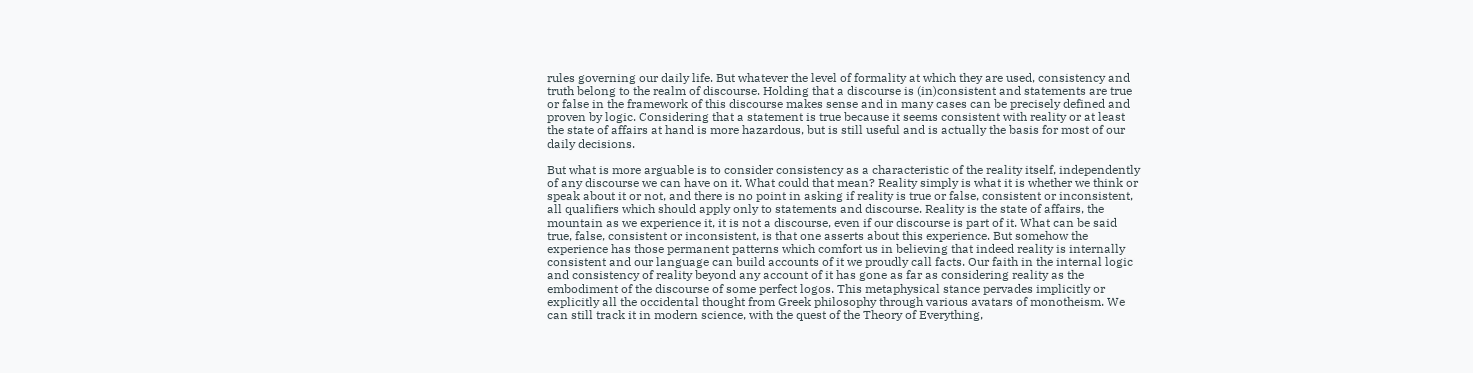rules governing our daily life. But whatever the level of formality at which they are used, consistency and truth belong to the realm of discourse. Holding that a discourse is (in)consistent and statements are true or false in the framework of this discourse makes sense and in many cases can be precisely defined and proven by logic. Considering that a statement is true because it seems consistent with reality or at least the state of affairs at hand is more hazardous, but is still useful and is actually the basis for most of our daily decisions.

But what is more arguable is to consider consistency as a characteristic of the reality itself, independently of any discourse we can have on it. What could that mean? Reality simply is what it is whether we think or speak about it or not, and there is no point in asking if reality is true or false, consistent or inconsistent, all qualifiers which should apply only to statements and discourse. Reality is the state of affairs, the mountain as we experience it, it is not a discourse, even if our discourse is part of it. What can be said true, false, consistent or inconsistent, is that one asserts about this experience. But somehow the experience has those permanent patterns which comfort us in believing that indeed reality is internally consistent and our language can build accounts of it we proudly call facts. Our faith in the internal logic and consistency of reality beyond any account of it has gone as far as considering reality as the embodiment of the discourse of some perfect logos. This metaphysical stance pervades implicitly or explicitly all the occidental thought from Greek philosophy through various avatars of monotheism. We can still track it in modern science, with the quest of the Theory of Everything,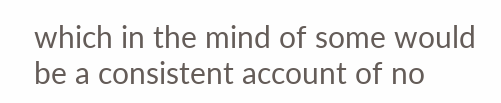which in the mind of some would be a consistent account of no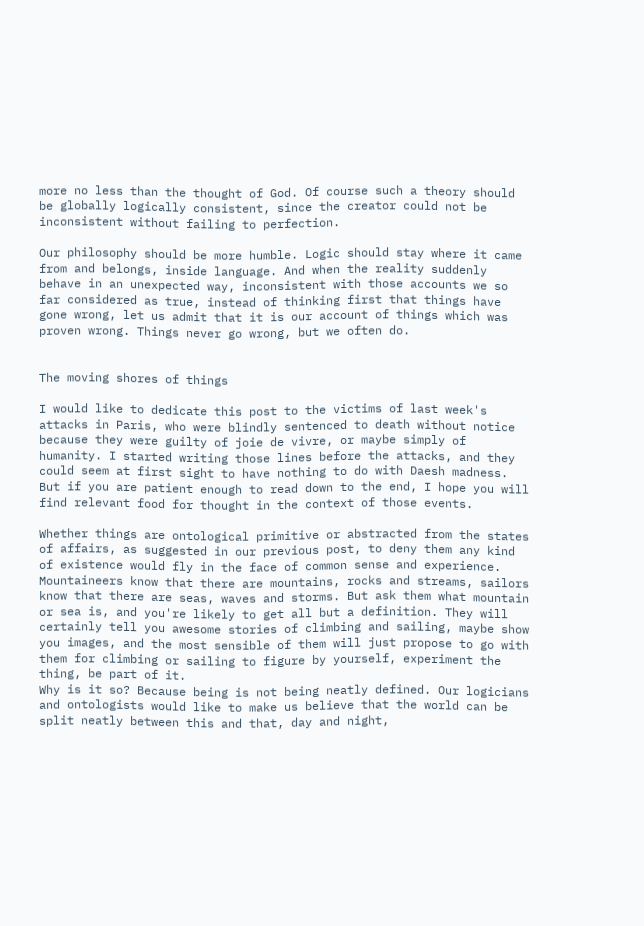more no less than the thought of God. Of course such a theory should be globally logically consistent, since the creator could not be inconsistent without failing to perfection.

Our philosophy should be more humble. Logic should stay where it came from and belongs, inside language. And when the reality suddenly behave in an unexpected way, inconsistent with those accounts we so far considered as true, instead of thinking first that things have gone wrong, let us admit that it is our account of things which was proven wrong. Things never go wrong, but we often do.


The moving shores of things

I would like to dedicate this post to the victims of last week's attacks in Paris, who were blindly sentenced to death without notice because they were guilty of joie de vivre, or maybe simply of humanity. I started writing those lines before the attacks, and they could seem at first sight to have nothing to do with Daesh madness. But if you are patient enough to read down to the end, I hope you will find relevant food for thought in the context of those events.

Whether things are ontological primitive or abstracted from the states of affairs, as suggested in our previous post, to deny them any kind of existence would fly in the face of common sense and experience. Mountaineers know that there are mountains, rocks and streams, sailors know that there are seas, waves and storms. But ask them what mountain or sea is, and you're likely to get all but a definition. They will certainly tell you awesome stories of climbing and sailing, maybe show you images, and the most sensible of them will just propose to go with them for climbing or sailing to figure by yourself, experiment the thing, be part of it.
Why is it so? Because being is not being neatly defined. Our logicians and ontologists would like to make us believe that the world can be split neatly between this and that, day and night,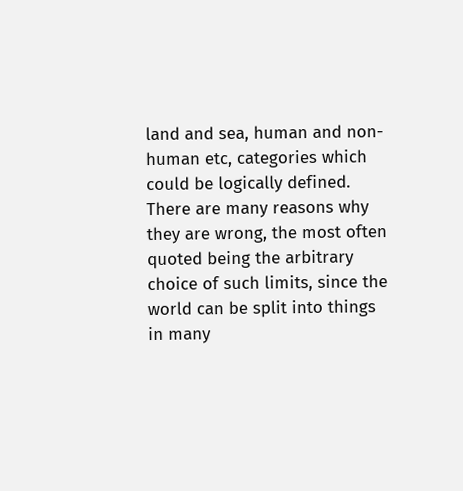land and sea, human and non-human etc, categories which could be logically defined. There are many reasons why they are wrong, the most often quoted being the arbitrary choice of such limits, since the world can be split into things in many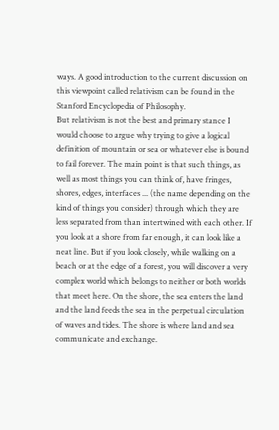ways. A good introduction to the current discussion on this viewpoint called relativism can be found in the Stanford Encyclopedia of Philosophy.
But relativism is not the best and primary stance I would choose to argue why trying to give a logical definition of mountain or sea or whatever else is bound to fail forever. The main point is that such things, as well as most things you can think of, have fringes, shores, edges, interfaces ... (the name depending on the kind of things you consider) through which they are less separated from than intertwined with each other. If you look at a shore from far enough, it can look like a neat line. But if you look closely, while walking on a beach or at the edge of a forest, you will discover a very complex world which belongs to neither or both worlds that meet here. On the shore, the sea enters the land and the land feeds the sea in the perpetual circulation of waves and tides. The shore is where land and sea communicate and exchange.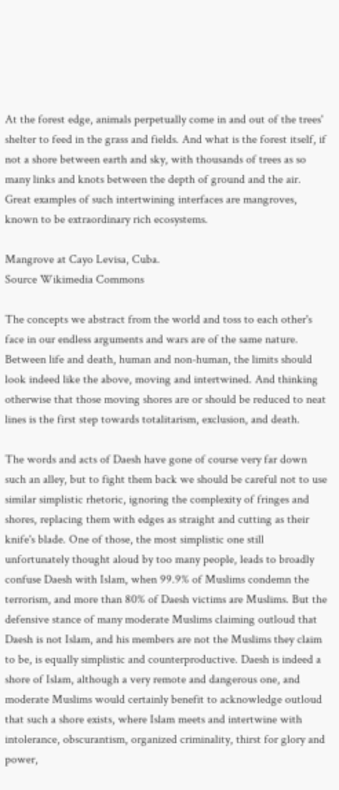At the forest edge, animals perpetually come in and out of the trees' shelter to feed in the grass and fields. And what is the forest itself, if not a shore between earth and sky, with thousands of trees as so many links and knots between the depth of ground and the air. Great examples of such intertwining interfaces are mangroves, known to be extraordinary rich ecosystems.

Mangrove at Cayo Levisa, Cuba.
Source Wikimedia Commons

The concepts we abstract from the world and toss to each other's face in our endless arguments and wars are of the same nature. Between life and death, human and non-human, the limits should look indeed like the above, moving and intertwined. And thinking otherwise that those moving shores are or should be reduced to neat lines is the first step towards totalitarism, exclusion, and death.

The words and acts of Daesh have gone of course very far down such an alley, but to fight them back we should be careful not to use similar simplistic rhetoric, ignoring the complexity of fringes and shores, replacing them with edges as straight and cutting as their knife's blade. One of those, the most simplistic one still unfortunately thought aloud by too many people, leads to broadly confuse Daesh with Islam, when 99.9% of Muslims condemn the terrorism, and more than 80% of Daesh victims are Muslims. But the defensive stance of many moderate Muslims claiming outloud that Daesh is not Islam, and his members are not the Muslims they claim to be, is equally simplistic and counterproductive. Daesh is indeed a shore of Islam, although a very remote and dangerous one, and moderate Muslims would certainly benefit to acknowledge outloud that such a shore exists, where Islam meets and intertwine with intolerance, obscurantism, organized criminality, thirst for glory and power,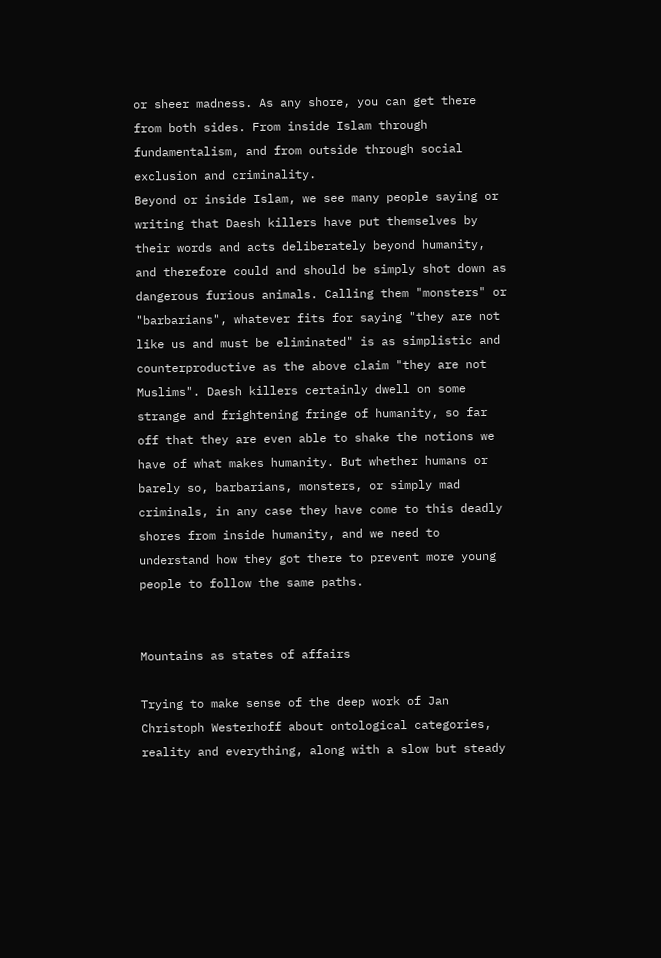or sheer madness. As any shore, you can get there from both sides. From inside Islam through fundamentalism, and from outside through social exclusion and criminality.
Beyond or inside Islam, we see many people saying or writing that Daesh killers have put themselves by their words and acts deliberately beyond humanity, and therefore could and should be simply shot down as dangerous furious animals. Calling them "monsters" or "barbarians", whatever fits for saying "they are not like us and must be eliminated" is as simplistic and counterproductive as the above claim "they are not Muslims". Daesh killers certainly dwell on some strange and frightening fringe of humanity, so far off that they are even able to shake the notions we have of what makes humanity. But whether humans or barely so, barbarians, monsters, or simply mad criminals, in any case they have come to this deadly shores from inside humanity, and we need to understand how they got there to prevent more young people to follow the same paths.


Mountains as states of affairs

Trying to make sense of the deep work of Jan Christoph Westerhoff about ontological categories, reality and everything, along with a slow but steady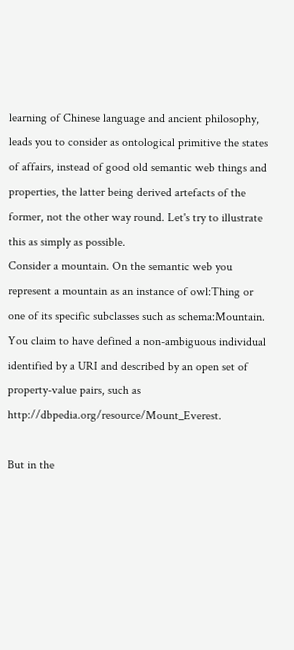learning of Chinese language and ancient philosophy, leads you to consider as ontological primitive the states of affairs, instead of good old semantic web things and properties, the latter being derived artefacts of the former, not the other way round. Let's try to illustrate this as simply as possible.
Consider a mountain. On the semantic web you represent a mountain as an instance of owl:Thing or one of its specific subclasses such as schema:Mountain. You claim to have defined a non-ambiguous individual identified by a URI and described by an open set of property-value pairs, such as http://dbpedia.org/resource/Mount_Everest.

But in the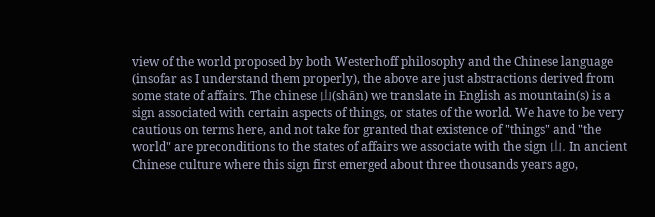view of the world proposed by both Westerhoff philosophy and the Chinese language (insofar as I understand them properly), the above are just abstractions derived from some state of affairs. The chinese 山(shān) we translate in English as mountain(s) is a sign associated with certain aspects of things, or states of the world. We have to be very cautious on terms here, and not take for granted that existence of "things" and "the world" are preconditions to the states of affairs we associate with the sign 山. In ancient Chinese culture where this sign first emerged about three thousands years ago,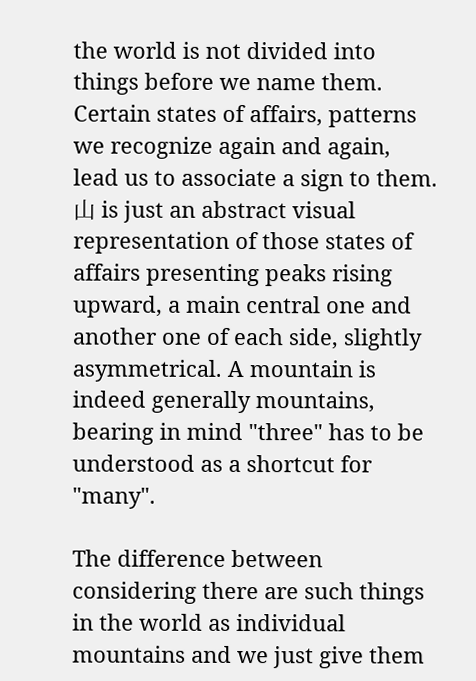the world is not divided into things before we name them. Certain states of affairs, patterns we recognize again and again, lead us to associate a sign to them. 山 is just an abstract visual representation of those states of affairs presenting peaks rising upward, a main central one and another one of each side, slightly asymmetrical. A mountain is indeed generally mountains, bearing in mind "three" has to be understood as a shortcut for "many".

The difference between considering there are such things in the world as individual mountains and we just give them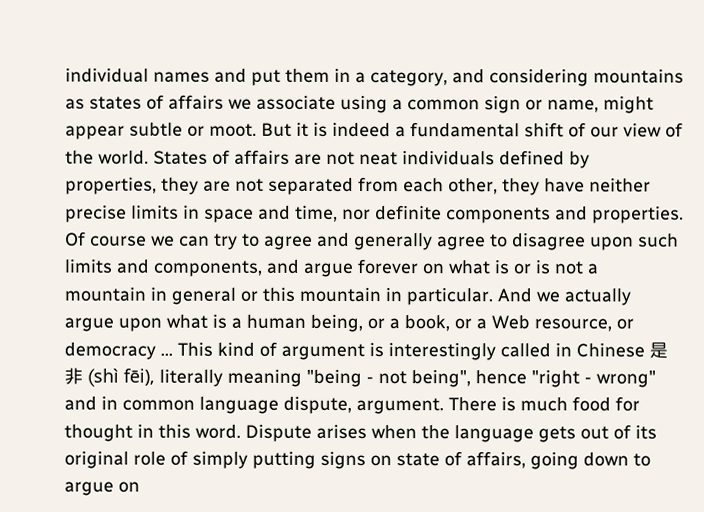individual names and put them in a category, and considering mountains as states of affairs we associate using a common sign or name, might appear subtle or moot. But it is indeed a fundamental shift of our view of the world. States of affairs are not neat individuals defined by properties, they are not separated from each other, they have neither precise limits in space and time, nor definite components and properties. Of course we can try to agree and generally agree to disagree upon such limits and components, and argue forever on what is or is not a mountain in general or this mountain in particular. And we actually argue upon what is a human being, or a book, or a Web resource, or democracy ... This kind of argument is interestingly called in Chinese 是非 (shì fēi), literally meaning "being - not being", hence "right - wrong" and in common language dispute, argument. There is much food for thought in this word. Dispute arises when the language gets out of its original role of simply putting signs on state of affairs, going down to argue on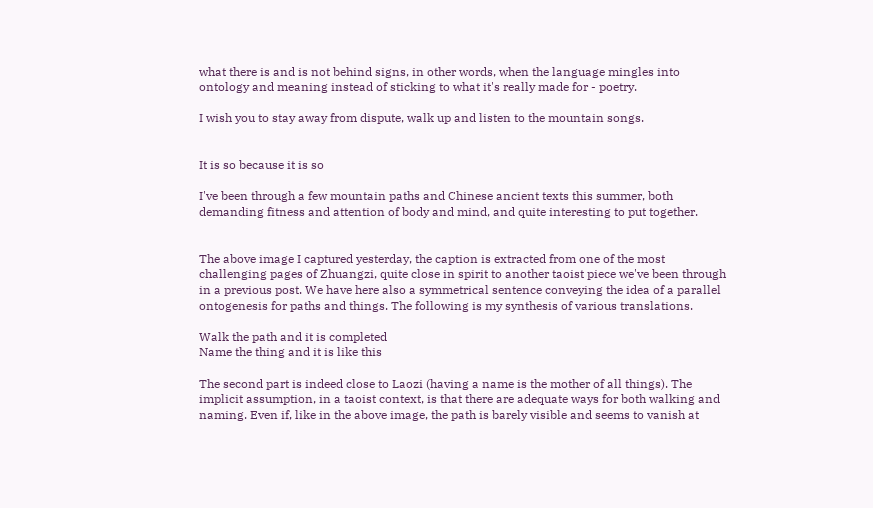what there is and is not behind signs, in other words, when the language mingles into ontology and meaning instead of sticking to what it's really made for - poetry.

I wish you to stay away from dispute, walk up and listen to the mountain songs.


It is so because it is so

I've been through a few mountain paths and Chinese ancient texts this summer, both demanding fitness and attention of body and mind, and quite interesting to put together.


The above image I captured yesterday, the caption is extracted from one of the most challenging pages of Zhuangzi, quite close in spirit to another taoist piece we've been through in a previous post. We have here also a symmetrical sentence conveying the idea of a parallel ontogenesis for paths and things. The following is my synthesis of various translations.

Walk the path and it is completed
Name the thing and it is like this

The second part is indeed close to Laozi (having a name is the mother of all things). The implicit assumption, in a taoist context, is that there are adequate ways for both walking and naming. Even if, like in the above image, the path is barely visible and seems to vanish at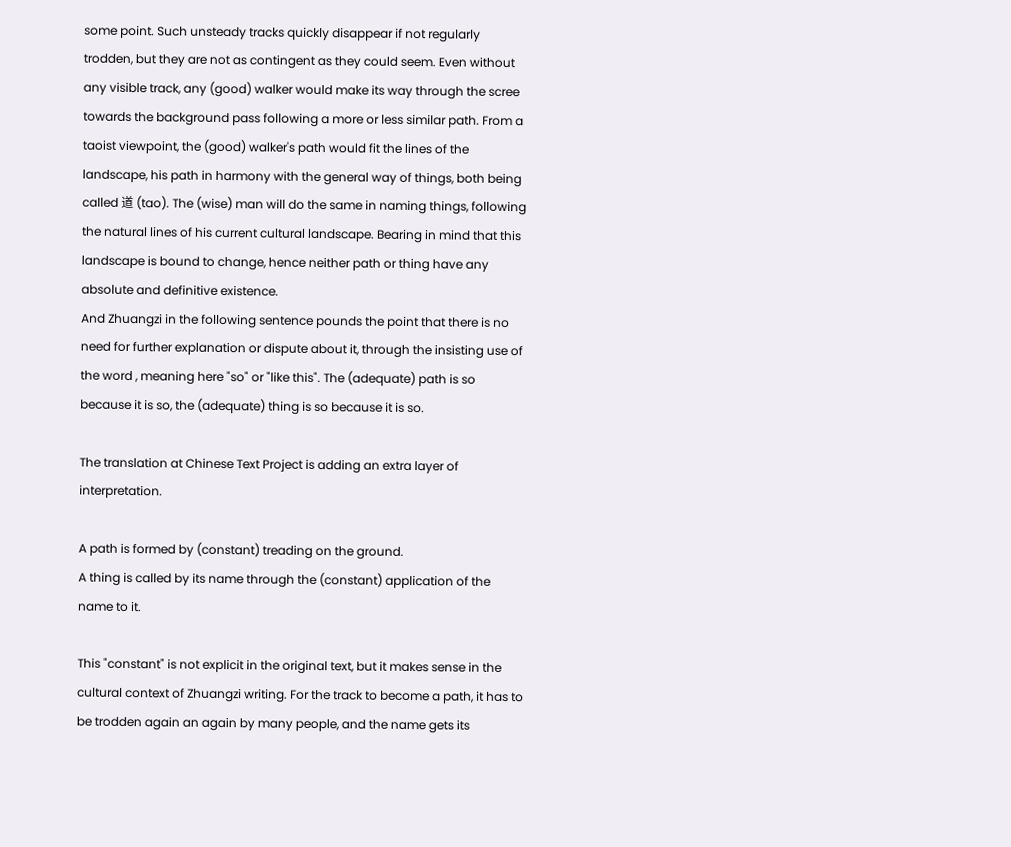some point. Such unsteady tracks quickly disappear if not regularly trodden, but they are not as contingent as they could seem. Even without any visible track, any (good) walker would make its way through the scree towards the background pass following a more or less similar path. From a taoist viewpoint, the (good) walker's path would fit the lines of the landscape, his path in harmony with the general way of things, both being called 道 (tao). The (wise) man will do the same in naming things, following the natural lines of his current cultural landscape. Bearing in mind that this landscape is bound to change, hence neither path or thing have any absolute and definitive existence.
And Zhuangzi in the following sentence pounds the point that there is no need for further explanation or dispute about it, through the insisting use of the word , meaning here "so" or "like this". The (adequate) path is so because it is so, the (adequate) thing is so because it is so.

The translation at Chinese Text Project is adding an extra layer of interpretation.

A path is formed by (constant) treading on the ground.
A thing is called by its name through the (constant) application of the name to it.

This "constant" is not explicit in the original text, but it makes sense in the cultural context of Zhuangzi writing. For the track to become a path, it has to be trodden again an again by many people, and the name gets its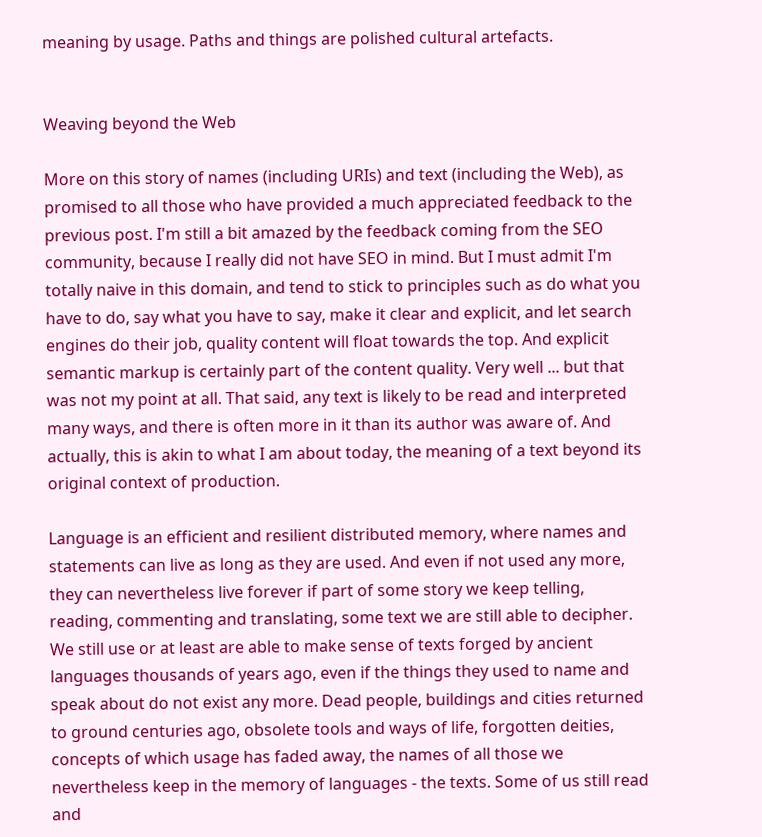meaning by usage. Paths and things are polished cultural artefacts.


Weaving beyond the Web

More on this story of names (including URIs) and text (including the Web), as promised to all those who have provided a much appreciated feedback to the previous post. I'm still a bit amazed by the feedback coming from the SEO community, because I really did not have SEO in mind. But I must admit I'm totally naive in this domain, and tend to stick to principles such as do what you have to do, say what you have to say, make it clear and explicit, and let search engines do their job, quality content will float towards the top. And explicit semantic markup is certainly part of the content quality. Very well ... but that was not my point at all. That said, any text is likely to be read and interpreted many ways, and there is often more in it than its author was aware of. And actually, this is akin to what I am about today, the meaning of a text beyond its original context of production.

Language is an efficient and resilient distributed memory, where names and statements can live as long as they are used. And even if not used any more, they can nevertheless live forever if part of some story we keep telling, reading, commenting and translating, some text we are still able to decipher. We still use or at least are able to make sense of texts forged by ancient languages thousands of years ago, even if the things they used to name and speak about do not exist any more. Dead people, buildings and cities returned to ground centuries ago, obsolete tools and ways of life, forgotten deities, concepts of which usage has faded away, the names of all those we nevertheless keep in the memory of languages - the texts. Some of us still read and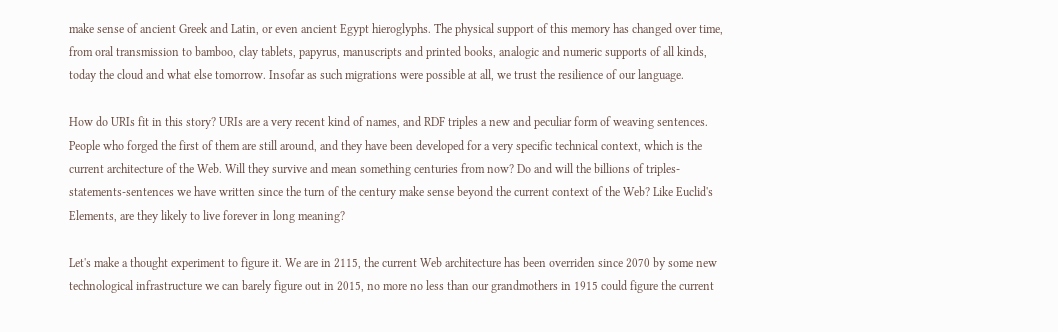make sense of ancient Greek and Latin, or even ancient Egypt hieroglyphs. The physical support of this memory has changed over time, from oral transmission to bamboo, clay tablets, papyrus, manuscripts and printed books, analogic and numeric supports of all kinds, today the cloud and what else tomorrow. Insofar as such migrations were possible at all, we trust the resilience of our language.

How do URIs fit in this story? URIs are a very recent kind of names, and RDF triples a new and peculiar form of weaving sentences. People who forged the first of them are still around, and they have been developed for a very specific technical context, which is the current architecture of the Web. Will they survive and mean something centuries from now? Do and will the billions of triples-statements-sentences we have written since the turn of the century make sense beyond the current context of the Web? Like Euclid's Elements, are they likely to live forever in long meaning?

Let's make a thought experiment to figure it. We are in 2115, the current Web architecture has been overriden since 2070 by some new technological infrastructure we can barely figure out in 2015, no more no less than our grandmothers in 1915 could figure the current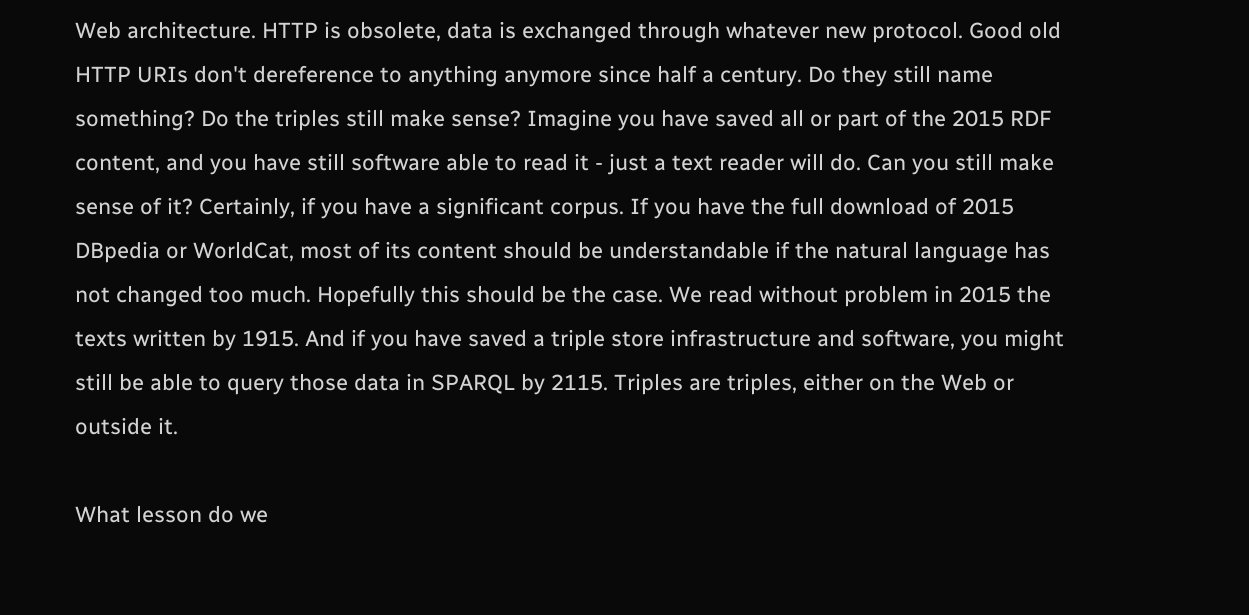Web architecture. HTTP is obsolete, data is exchanged through whatever new protocol. Good old HTTP URIs don't dereference to anything anymore since half a century. Do they still name something? Do the triples still make sense? Imagine you have saved all or part of the 2015 RDF content, and you have still software able to read it - just a text reader will do. Can you still make sense of it? Certainly, if you have a significant corpus. If you have the full download of 2015 DBpedia or WorldCat, most of its content should be understandable if the natural language has not changed too much. Hopefully this should be the case. We read without problem in 2015 the texts written by 1915. And if you have saved a triple store infrastructure and software, you might still be able to query those data in SPARQL by 2115. Triples are triples, either on the Web or outside it.

What lesson do we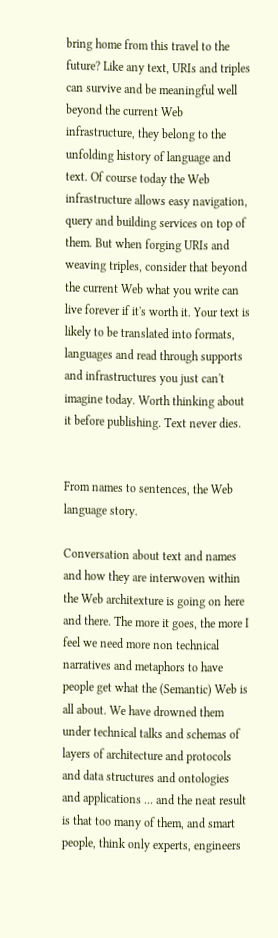bring home from this travel to the future? Like any text, URIs and triples can survive and be meaningful well beyond the current Web infrastructure, they belong to the unfolding history of language and text. Of course today the Web infrastructure allows easy navigation, query and building services on top of them. But when forging URIs and weaving triples, consider that beyond the current Web what you write can live forever if it's worth it. Your text is likely to be translated into formats, languages and read through supports and infrastructures you just can't imagine today. Worth thinking about it before publishing. Text never dies.


From names to sentences, the Web language story.

Conversation about text and names and how they are interwoven within the Web architexture is going on here and there. The more it goes, the more I feel we need more non technical narratives and metaphors to have people get what the (Semantic) Web is all about. We have drowned them under technical talks and schemas of layers of architecture and protocols and data structures and ontologies and applications ... and the neat result is that too many of them, and smart people, think only experts, engineers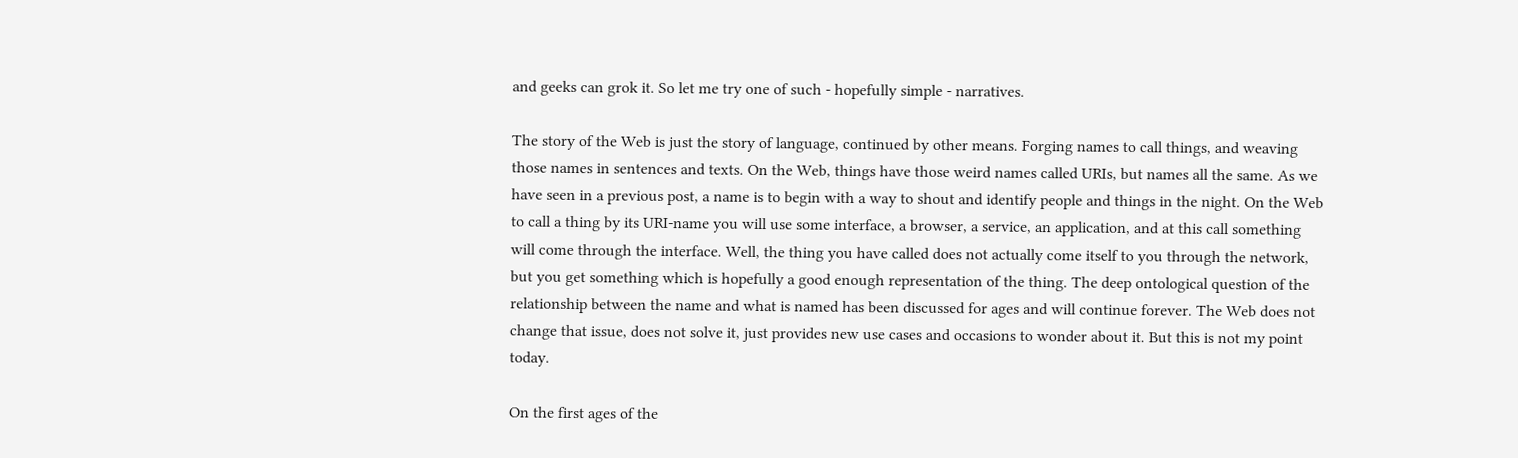and geeks can grok it. So let me try one of such - hopefully simple - narratives.

The story of the Web is just the story of language, continued by other means. Forging names to call things, and weaving those names in sentences and texts. On the Web, things have those weird names called URIs, but names all the same. As we have seen in a previous post, a name is to begin with a way to shout and identify people and things in the night. On the Web to call a thing by its URI-name you will use some interface, a browser, a service, an application, and at this call something will come through the interface. Well, the thing you have called does not actually come itself to you through the network, but you get something which is hopefully a good enough representation of the thing. The deep ontological question of the relationship between the name and what is named has been discussed for ages and will continue forever. The Web does not change that issue, does not solve it, just provides new use cases and occasions to wonder about it. But this is not my point today.

On the first ages of the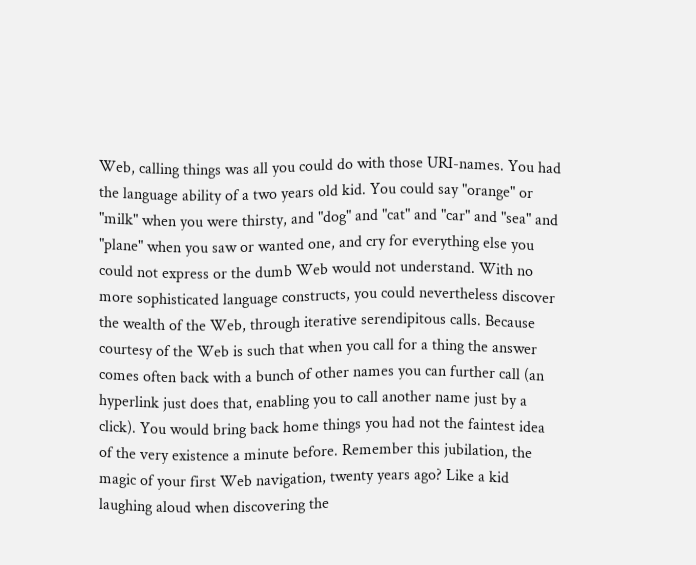Web, calling things was all you could do with those URI-names. You had the language ability of a two years old kid. You could say "orange" or "milk" when you were thirsty, and "dog" and "cat" and "car" and "sea" and "plane" when you saw or wanted one, and cry for everything else you could not express or the dumb Web would not understand. With no more sophisticated language constructs, you could nevertheless discover the wealth of the Web, through iterative serendipitous calls. Because courtesy of the Web is such that when you call for a thing the answer comes often back with a bunch of other names you can further call (an hyperlink just does that, enabling you to call another name just by a click). You would bring back home things you had not the faintest idea of the very existence a minute before. Remember this jubilation, the magic of your first Web navigation, twenty years ago? Like a kid laughing aloud when discovering the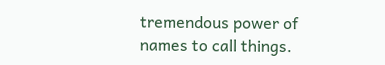tremendous power of names to call things.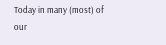Today in many (most) of our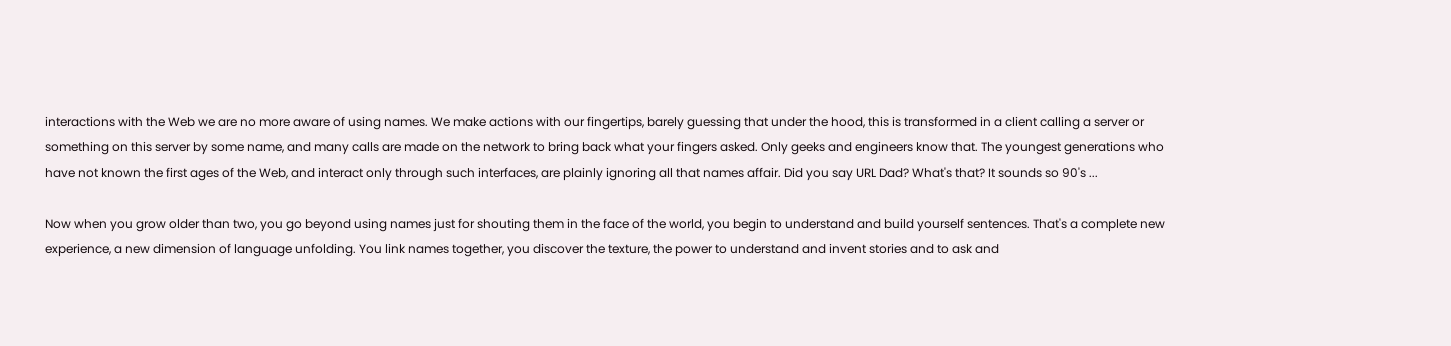interactions with the Web we are no more aware of using names. We make actions with our fingertips, barely guessing that under the hood, this is transformed in a client calling a server or something on this server by some name, and many calls are made on the network to bring back what your fingers asked. Only geeks and engineers know that. The youngest generations who have not known the first ages of the Web, and interact only through such interfaces, are plainly ignoring all that names affair. Did you say URL Dad? What's that? It sounds so 90's ...

Now when you grow older than two, you go beyond using names just for shouting them in the face of the world, you begin to understand and build yourself sentences. That's a complete new experience, a new dimension of language unfolding. You link names together, you discover the texture, the power to understand and invent stories and to ask and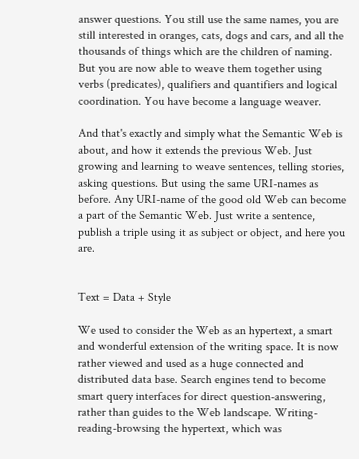answer questions. You still use the same names, you are still interested in oranges, cats, dogs and cars, and all the thousands of things which are the children of naming. But you are now able to weave them together using verbs (predicates), qualifiers and quantifiers and logical coordination. You have become a language weaver.

And that's exactly and simply what the Semantic Web is about, and how it extends the previous Web. Just growing and learning to weave sentences, telling stories, asking questions. But using the same URI-names as before. Any URI-name of the good old Web can become a part of the Semantic Web. Just write a sentence, publish a triple using it as subject or object, and here you are.


Text = Data + Style

We used to consider the Web as an hypertext, a smart and wonderful extension of the writing space. It is now rather viewed and used as a huge connected and distributed data base. Search engines tend to become smart query interfaces for direct question-answering, rather than guides to the Web landscape. Writing-reading-browsing the hypertext, which was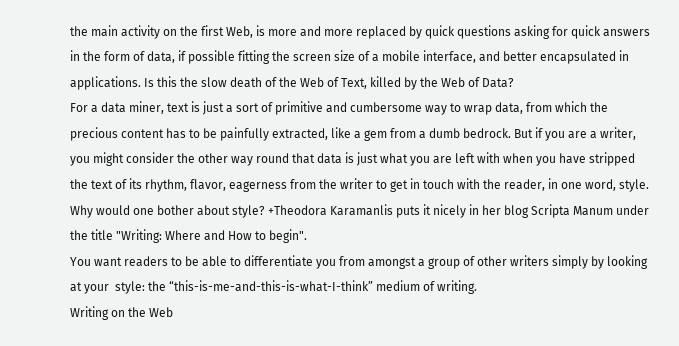the main activity on the first Web, is more and more replaced by quick questions asking for quick answers in the form of data, if possible fitting the screen size of a mobile interface, and better encapsulated in applications. Is this the slow death of the Web of Text, killed by the Web of Data?
For a data miner, text is just a sort of primitive and cumbersome way to wrap data, from which the precious content has to be painfully extracted, like a gem from a dumb bedrock. But if you are a writer, you might consider the other way round that data is just what you are left with when you have stripped the text of its rhythm, flavor, eagerness from the writer to get in touch with the reader, in one word, style. Why would one bother about style? +Theodora Karamanlis puts it nicely in her blog Scripta Manum under the title "Writing: Where and How to begin".
You want readers to be able to differentiate you from amongst a group of other writers simply by looking at your  style: the “this-is-me-and-this-is-what-I-think” medium of writing.
Writing on the Web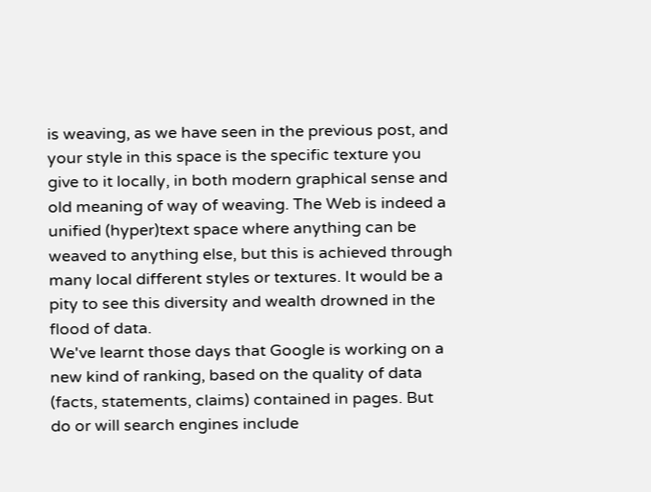is weaving, as we have seen in the previous post, and your style in this space is the specific texture you give to it locally, in both modern graphical sense and old meaning of way of weaving. The Web is indeed a unified (hyper)text space where anything can be weaved to anything else, but this is achieved through many local different styles or textures. It would be a pity to see this diversity and wealth drowned in the flood of data.
We've learnt those days that Google is working on a new kind of ranking, based on the quality of data (facts, statements, claims) contained in pages. But do or will search engines include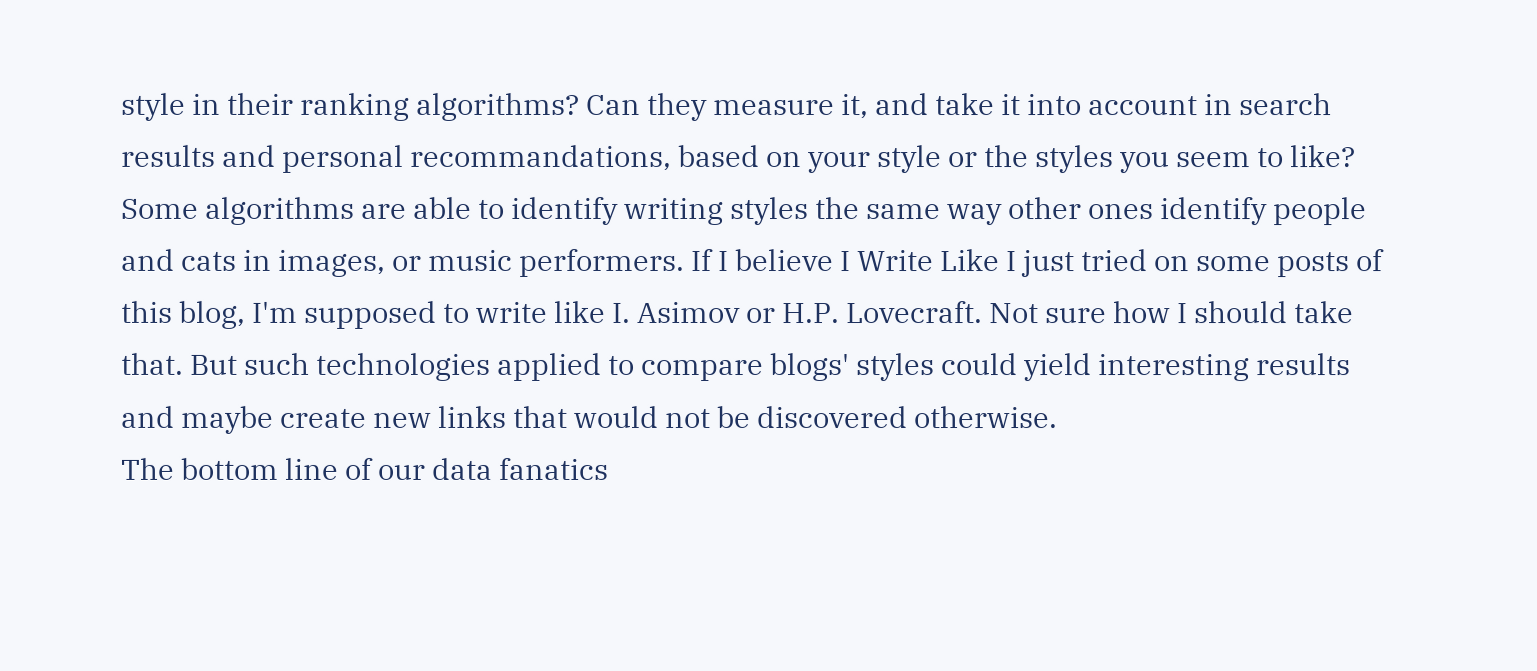style in their ranking algorithms? Can they measure it, and take it into account in search results and personal recommandations, based on your style or the styles you seem to like? Some algorithms are able to identify writing styles the same way other ones identify people and cats in images, or music performers. If I believe I Write Like I just tried on some posts of this blog, I'm supposed to write like I. Asimov or H.P. Lovecraft. Not sure how I should take that. But such technologies applied to compare blogs' styles could yield interesting results and maybe create new links that would not be discovered otherwise.
The bottom line of our data fanatics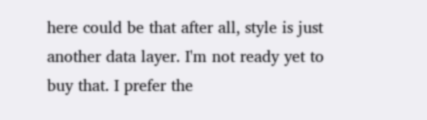here could be that after all, style is just another data layer. I'm not ready yet to buy that. I prefer the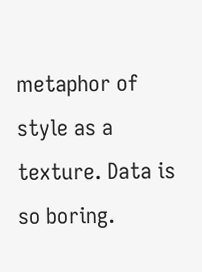metaphor of style as a texture. Data is so boring.